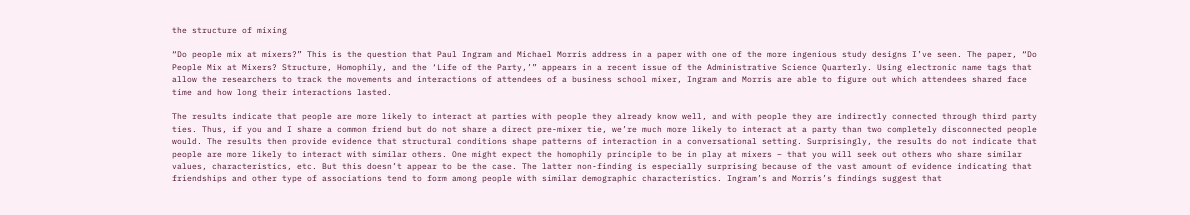the structure of mixing

“Do people mix at mixers?” This is the question that Paul Ingram and Michael Morris address in a paper with one of the more ingenious study designs I’ve seen. The paper, “Do People Mix at Mixers? Structure, Homophily, and the ‘Life of the Party,’” appears in a recent issue of the Administrative Science Quarterly. Using electronic name tags that allow the researchers to track the movements and interactions of attendees of a business school mixer, Ingram and Morris are able to figure out which attendees shared face time and how long their interactions lasted.

The results indicate that people are more likely to interact at parties with people they already know well, and with people they are indirectly connected through third party ties. Thus, if you and I share a common friend but do not share a direct pre-mixer tie, we’re much more likely to interact at a party than two completely disconnected people would. The results then provide evidence that structural conditions shape patterns of interaction in a conversational setting. Surprisingly, the results do not indicate that people are more likely to interact with similar others. One might expect the homophily principle to be in play at mixers – that you will seek out others who share similar values, characteristics, etc. But this doesn’t appear to be the case. The latter non-finding is especially surprising because of the vast amount of evidence indicating that friendships and other type of associations tend to form among people with similar demographic characteristics. Ingram’s and Morris’s findings suggest that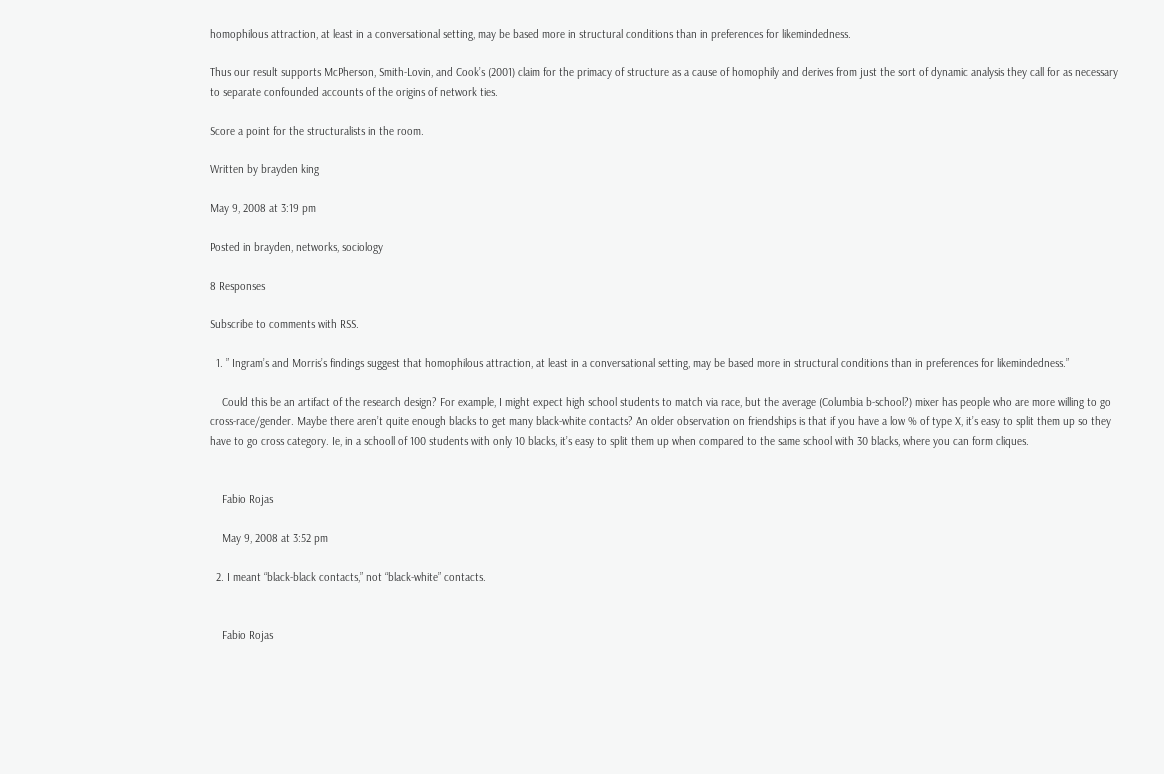homophilous attraction, at least in a conversational setting, may be based more in structural conditions than in preferences for likemindedness.

Thus our result supports McPherson, Smith-Lovin, and Cook’s (2001) claim for the primacy of structure as a cause of homophily and derives from just the sort of dynamic analysis they call for as necessary to separate confounded accounts of the origins of network ties.

Score a point for the structuralists in the room.

Written by brayden king

May 9, 2008 at 3:19 pm

Posted in brayden, networks, sociology

8 Responses

Subscribe to comments with RSS.

  1. ” Ingram’s and Morris’s findings suggest that homophilous attraction, at least in a conversational setting, may be based more in structural conditions than in preferences for likemindedness.”

    Could this be an artifact of the research design? For example, I might expect high school students to match via race, but the average (Columbia b-school?) mixer has people who are more willing to go cross-race/gender. Maybe there aren’t quite enough blacks to get many black-white contacts? An older observation on friendships is that if you have a low % of type X, it’s easy to split them up so they have to go cross category. Ie, in a schooll of 100 students with only 10 blacks, it’s easy to split them up when compared to the same school with 30 blacks, where you can form cliques.


    Fabio Rojas

    May 9, 2008 at 3:52 pm

  2. I meant “black-black contacts,” not “black-white” contacts.


    Fabio Rojas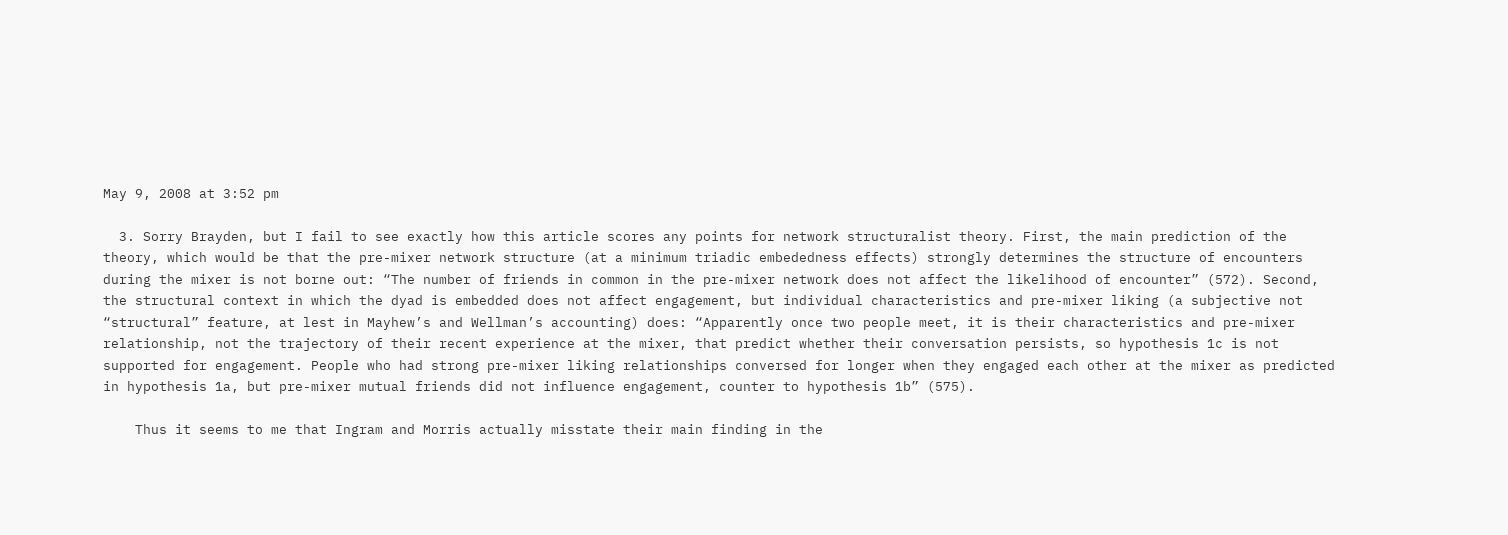May 9, 2008 at 3:52 pm

  3. Sorry Brayden, but I fail to see exactly how this article scores any points for network structuralist theory. First, the main prediction of the theory, which would be that the pre-mixer network structure (at a minimum triadic embededness effects) strongly determines the structure of encounters during the mixer is not borne out: “The number of friends in common in the pre-mixer network does not affect the likelihood of encounter” (572). Second, the structural context in which the dyad is embedded does not affect engagement, but individual characteristics and pre-mixer liking (a subjective not “structural” feature, at lest in Mayhew’s and Wellman’s accounting) does: “Apparently once two people meet, it is their characteristics and pre-mixer relationship, not the trajectory of their recent experience at the mixer, that predict whether their conversation persists, so hypothesis 1c is not supported for engagement. People who had strong pre-mixer liking relationships conversed for longer when they engaged each other at the mixer as predicted in hypothesis 1a, but pre-mixer mutual friends did not influence engagement, counter to hypothesis 1b” (575).

    Thus it seems to me that Ingram and Morris actually misstate their main finding in the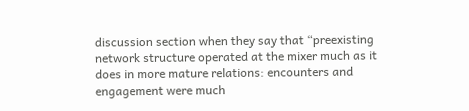discussion section when they say that “preexisting network structure operated at the mixer much as it does in more mature relations: encounters and engagement were much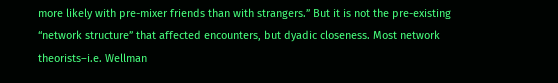more likely with pre-mixer friends than with strangers.” But it is not the pre-existing “network structure” that affected encounters, but dyadic closeness. Most network theorists–i.e. Wellman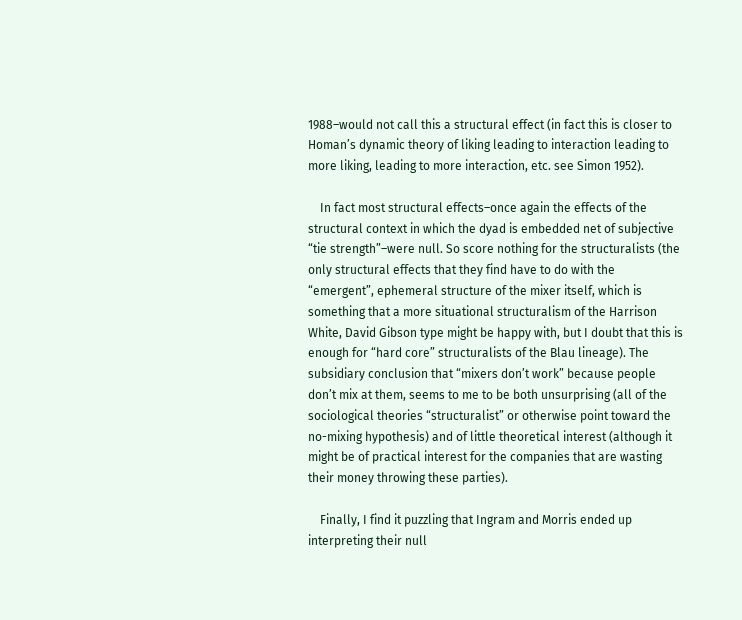1988–would not call this a structural effect (in fact this is closer to Homan’s dynamic theory of liking leading to interaction leading to more liking, leading to more interaction, etc. see Simon 1952).

    In fact most structural effects–once again the effects of the structural context in which the dyad is embedded net of subjective “tie strength”–were null. So score nothing for the structuralists (the only structural effects that they find have to do with the “emergent”, ephemeral structure of the mixer itself, which is something that a more situational structuralism of the Harrison White, David Gibson type might be happy with, but I doubt that this is enough for “hard core” structuralists of the Blau lineage). The subsidiary conclusion that “mixers don’t work” because people don’t mix at them, seems to me to be both unsurprising (all of the sociological theories “structuralist” or otherwise point toward the no-mixing hypothesis) and of little theoretical interest (although it might be of practical interest for the companies that are wasting their money throwing these parties).

    Finally, I find it puzzling that Ingram and Morris ended up interpreting their null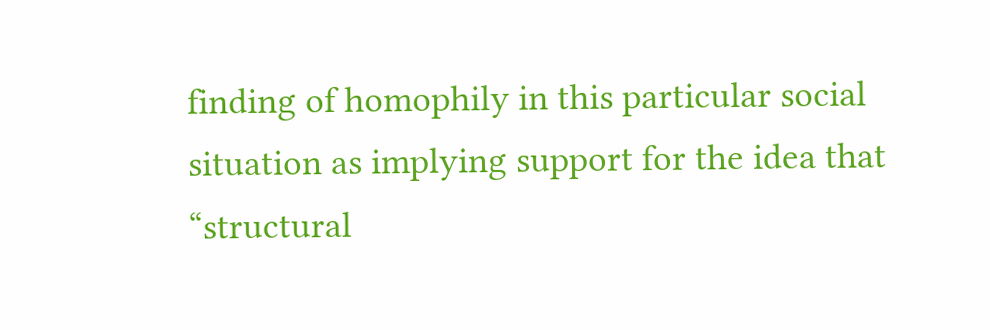finding of homophily in this particular social situation as implying support for the idea that “structural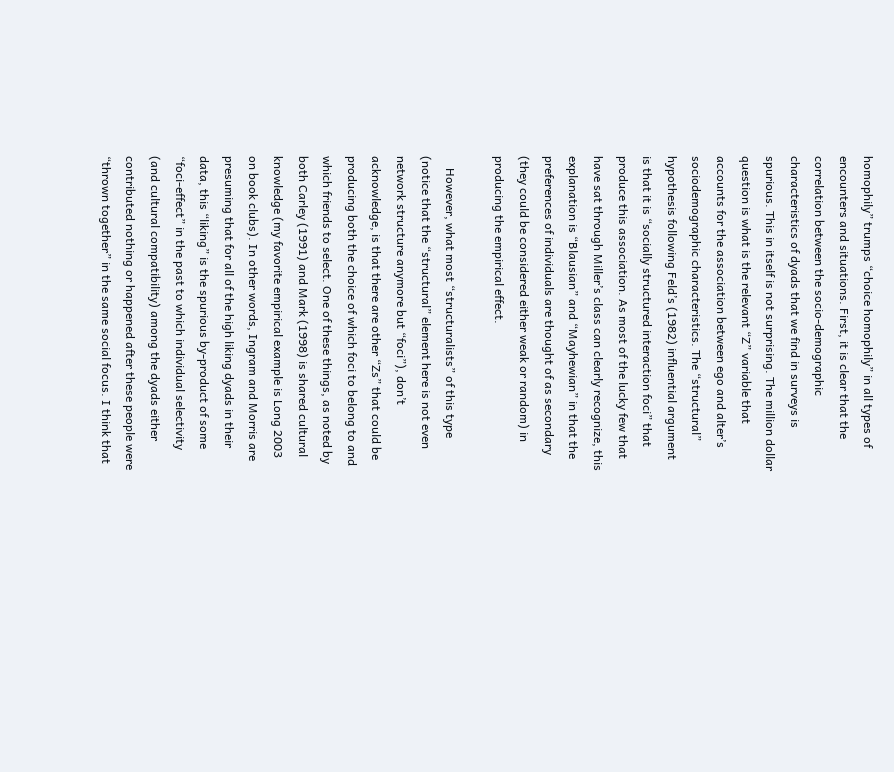homophily” trumps “choice homophily” in all types of encounters and situations. First, it is clear that the correlation between the socio-demographic characteristics of dyads that we find in surveys is spurious. This in itself is not surprising. The million dollar question is what is the relevant “Z” variable that accounts for the association between ego and alter’s sociodemographic characteristics. The “structural” hypothesis following Feld’s (1982) influential argument is that it is “socially structured interaction foci” that produce this association. As most of the lucky few that have sat through Miller’s class can clearly recognize, this explanation is “Blausian” and “Mayhewian” in that the preferences of individuals are thought of as secondary (they could be considered either weak or random) in producing the empirical effect.

    However, what most “structuralists” of this type (notice that the “structural” element here is not even network structure anymore but “foci”), don’t acknowledge, is that there are other “Zs” that could be producing both the choice of which foci to belong to and which friends to select. One of these things, as noted by both Carley (1991) and Mark (1998) is shared cultural knowledge (my favorite empirical example is Long 2003 on book clubs). In other words, Ingram and Morris are presuming that for all of the high liking dyads in their data, this “liking” is the spurious by-product of some “foci-effect” in the past to which individual selectivity (and cultural compatibility) among the dyads either contributed nothing or happened after these people were “thrown together” in the same social focus. I think that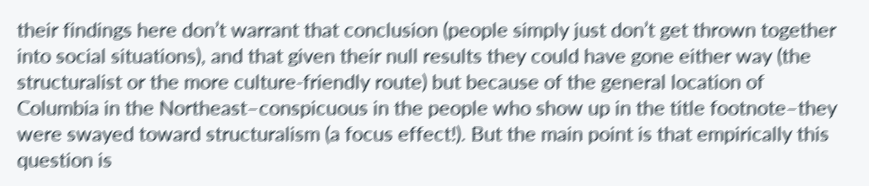their findings here don’t warrant that conclusion (people simply just don’t get thrown together into social situations), and that given their null results they could have gone either way (the structuralist or the more culture-friendly route) but because of the general location of Columbia in the Northeast–conspicuous in the people who show up in the title footnote–they were swayed toward structuralism (a focus effect!). But the main point is that empirically this question is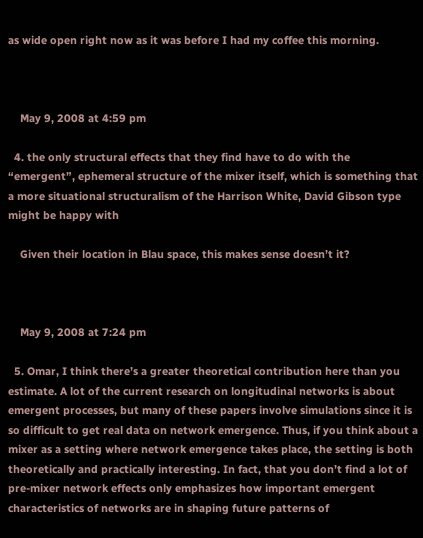as wide open right now as it was before I had my coffee this morning.



    May 9, 2008 at 4:59 pm

  4. the only structural effects that they find have to do with the “emergent”, ephemeral structure of the mixer itself, which is something that a more situational structuralism of the Harrison White, David Gibson type might be happy with

    Given their location in Blau space, this makes sense doesn’t it?



    May 9, 2008 at 7:24 pm

  5. Omar, I think there’s a greater theoretical contribution here than you estimate. A lot of the current research on longitudinal networks is about emergent processes, but many of these papers involve simulations since it is so difficult to get real data on network emergence. Thus, if you think about a mixer as a setting where network emergence takes place, the setting is both theoretically and practically interesting. In fact, that you don’t find a lot of pre-mixer network effects only emphasizes how important emergent characteristics of networks are in shaping future patterns of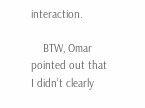interaction.

    BTW, Omar pointed out that I didn’t clearly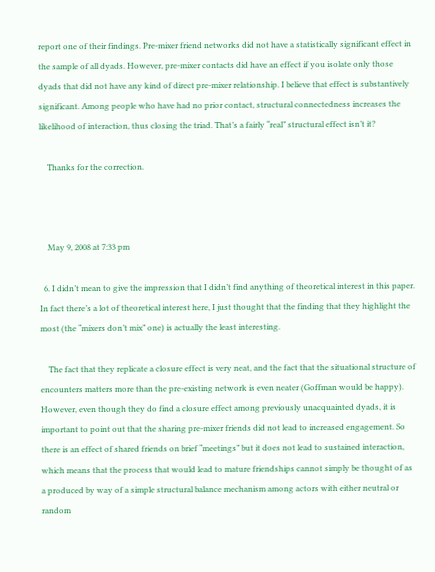report one of their findings. Pre-mixer friend networks did not have a statistically significant effect in the sample of all dyads. However, pre-mixer contacts did have an effect if you isolate only those dyads that did not have any kind of direct pre-mixer relationship. I believe that effect is substantively significant. Among people who have had no prior contact, structural connectedness increases the likelihood of interaction, thus closing the triad. That’s a fairly “real” structural effect isn’t it?

    Thanks for the correction.



    May 9, 2008 at 7:33 pm

  6. I didn’t mean to give the impression that I didn’t find anything of theoretical interest in this paper. In fact there’s a lot of theoretical interest here, I just thought that the finding that they highlight the most (the “mixers don’t mix” one) is actually the least interesting.

    The fact that they replicate a closure effect is very neat, and the fact that the situational structure of encounters matters more than the pre-existing network is even neater (Goffman would be happy). However, even though they do find a closure effect among previously unacquainted dyads, it is important to point out that the sharing pre-mixer friends did not lead to increased engagement. So there is an effect of shared friends on brief “meetings” but it does not lead to sustained interaction, which means that the process that would lead to mature friendships cannot simply be thought of as a produced by way of a simple structural balance mechanism among actors with either neutral or random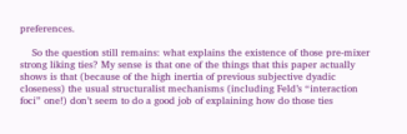preferences.

    So the question still remains: what explains the existence of those pre-mixer strong liking ties? My sense is that one of the things that this paper actually shows is that (because of the high inertia of previous subjective dyadic closeness) the usual structuralist mechanisms (including Feld’s “interaction foci” one!) don’t seem to do a good job of explaining how do those ties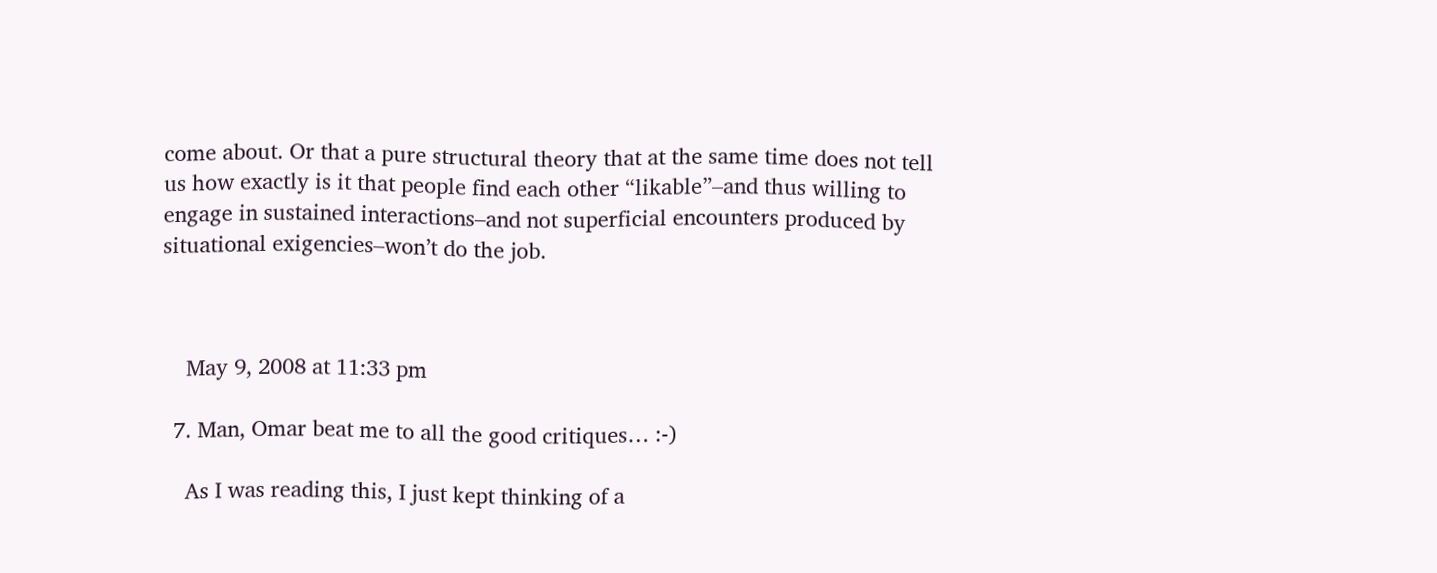come about. Or that a pure structural theory that at the same time does not tell us how exactly is it that people find each other “likable”–and thus willing to engage in sustained interactions–and not superficial encounters produced by situational exigencies–won’t do the job.



    May 9, 2008 at 11:33 pm

  7. Man, Omar beat me to all the good critiques… :-)

    As I was reading this, I just kept thinking of a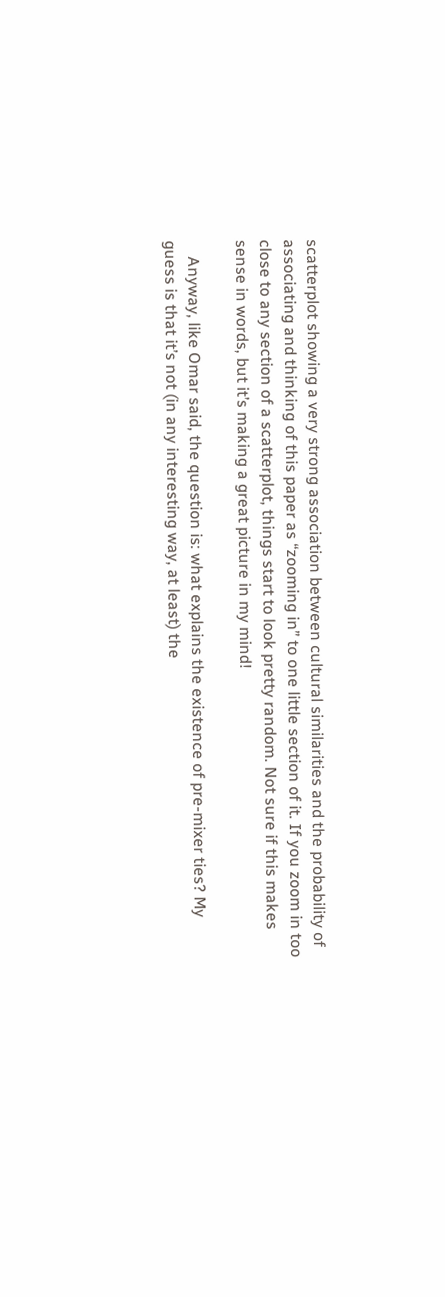scatterplot showing a very strong association between cultural similarities and the probability of associating and thinking of this paper as “zooming in” to one little section of it. If you zoom in too close to any section of a scatterplot, things start to look pretty random. Not sure if this makes sense in words, but it’s making a great picture in my mind!

    Anyway, like Omar said, the question is: what explains the existence of pre-mixer ties? My guess is that it’s not (in any interesting way, at least) the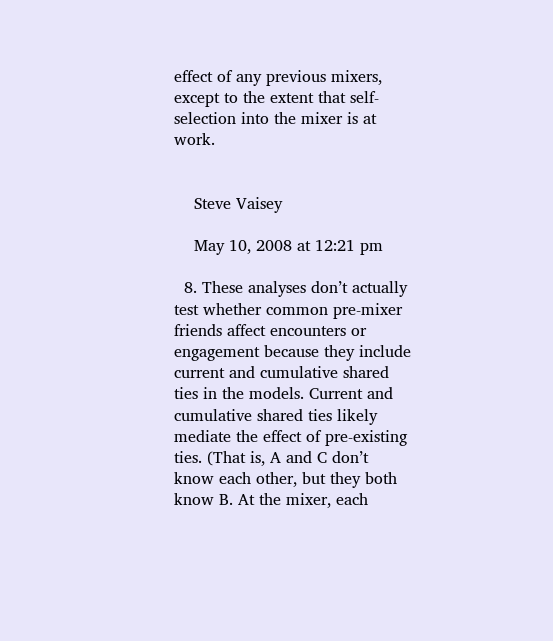effect of any previous mixers, except to the extent that self-selection into the mixer is at work.


    Steve Vaisey

    May 10, 2008 at 12:21 pm

  8. These analyses don’t actually test whether common pre-mixer friends affect encounters or engagement because they include current and cumulative shared ties in the models. Current and cumulative shared ties likely mediate the effect of pre-existing ties. (That is, A and C don’t know each other, but they both know B. At the mixer, each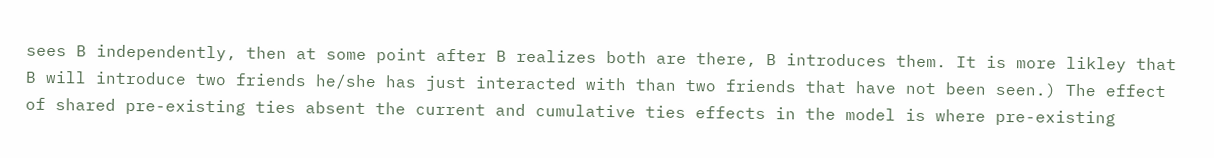sees B independently, then at some point after B realizes both are there, B introduces them. It is more likley that B will introduce two friends he/she has just interacted with than two friends that have not been seen.) The effect of shared pre-existing ties absent the current and cumulative ties effects in the model is where pre-existing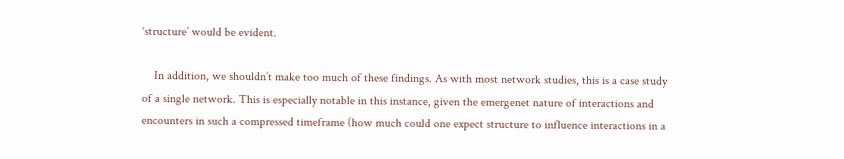‘structure’ would be evident.

    In addition, we shouldn’t make too much of these findings. As with most network studies, this is a case study of a single network. This is especially notable in this instance, given the emergenet nature of interactions and encounters in such a compressed timeframe (how much could one expect structure to influence interactions in a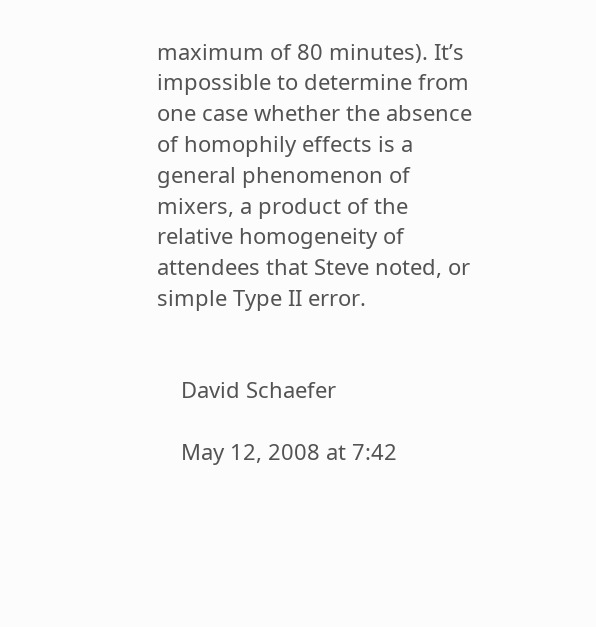maximum of 80 minutes). It’s impossible to determine from one case whether the absence of homophily effects is a general phenomenon of mixers, a product of the relative homogeneity of attendees that Steve noted, or simple Type II error.


    David Schaefer

    May 12, 2008 at 7:42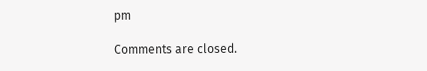pm

Comments are closed.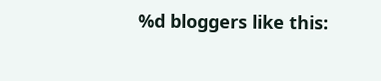%d bloggers like this: